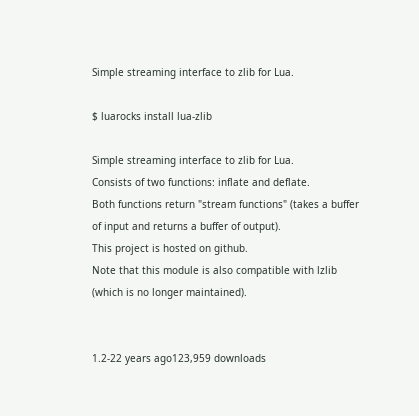Simple streaming interface to zlib for Lua.

$ luarocks install lua-zlib

Simple streaming interface to zlib for Lua.
Consists of two functions: inflate and deflate.
Both functions return "stream functions" (takes a buffer of input and returns a buffer of output).
This project is hosted on github.
Note that this module is also compatible with lzlib (which is no longer maintained).


1.2-22 years ago123,959 downloads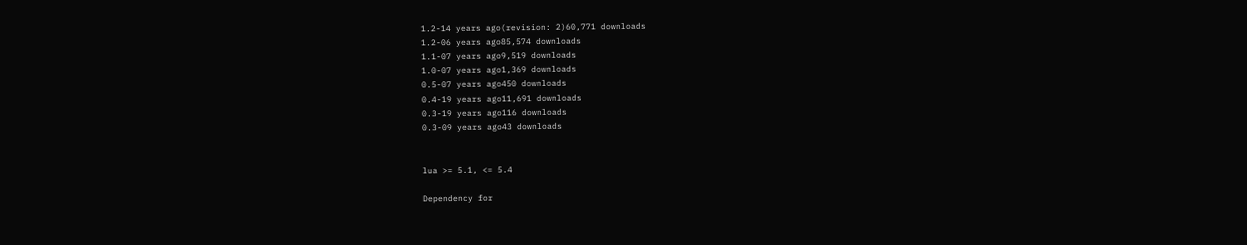1.2-14 years ago(revision: 2)60,771 downloads
1.2-06 years ago85,574 downloads
1.1-07 years ago9,519 downloads
1.0-07 years ago1,369 downloads
0.5-07 years ago450 downloads
0.4-19 years ago11,691 downloads
0.3-19 years ago116 downloads
0.3-09 years ago43 downloads


lua >= 5.1, <= 5.4

Dependency for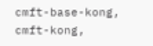cmft-base-kong, cmft-kong,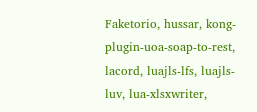Faketorio, hussar, kong-plugin-uoa-soap-to-rest, lacord, luajls-lfs, luajls-luv, lua-xlsxwriter,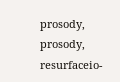prosody, prosody, resurfaceio-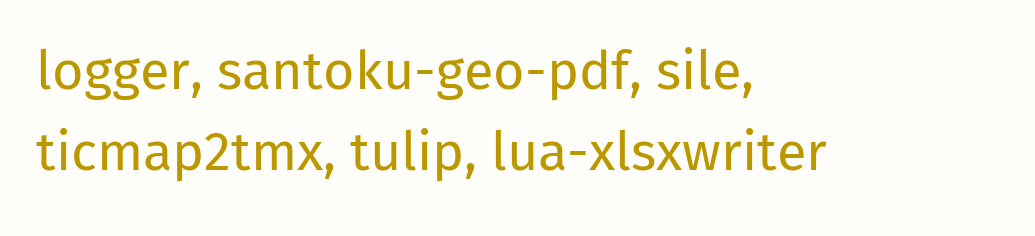logger, santoku-geo-pdf, sile, ticmap2tmx, tulip, lua-xlsxwriter